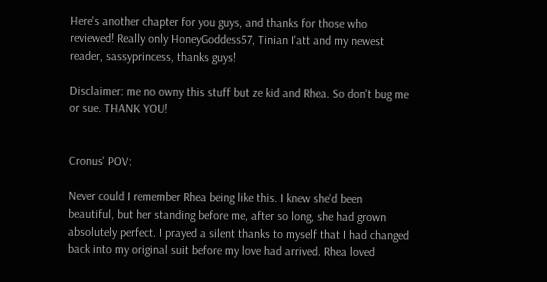Here's another chapter for you guys, and thanks for those who reviewed! Really only HoneyGoddess57, Tinian I'att and my newest reader, sassyprincess, thanks guys!

Disclaimer: me no owny this stuff but ze kid and Rhea. So don't bug me or sue. THANK YOU!


Cronus' POV:

Never could I remember Rhea being like this. I knew she'd been beautiful, but her standing before me, after so long, she had grown absolutely perfect. I prayed a silent thanks to myself that I had changed back into my original suit before my love had arrived. Rhea loved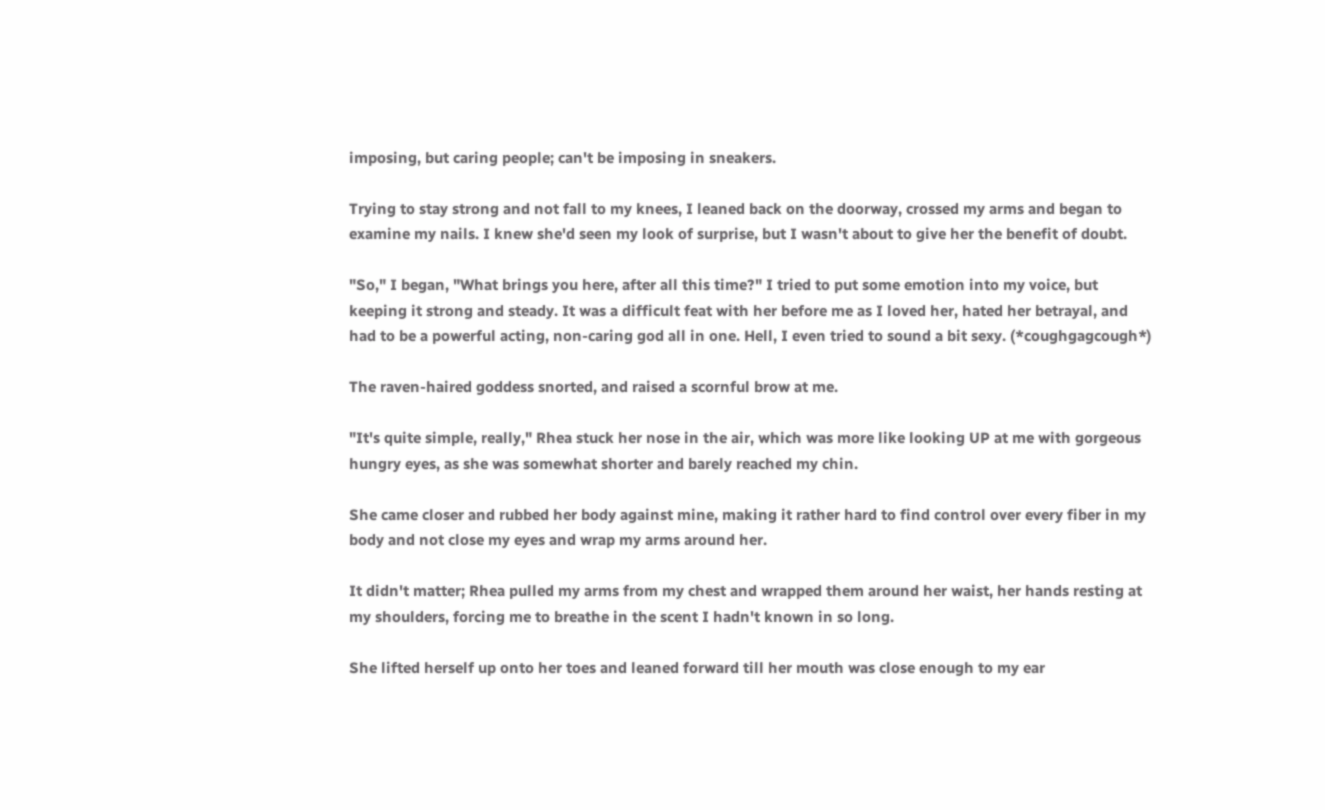imposing, but caring people; can't be imposing in sneakers.

Trying to stay strong and not fall to my knees, I leaned back on the doorway, crossed my arms and began to examine my nails. I knew she'd seen my look of surprise, but I wasn't about to give her the benefit of doubt.

"So," I began, "What brings you here, after all this time?" I tried to put some emotion into my voice, but keeping it strong and steady. It was a difficult feat with her before me as I loved her, hated her betrayal, and had to be a powerful acting, non-caring god all in one. Hell, I even tried to sound a bit sexy. (*coughgagcough*)

The raven-haired goddess snorted, and raised a scornful brow at me.

"It's quite simple, really," Rhea stuck her nose in the air, which was more like looking UP at me with gorgeous hungry eyes, as she was somewhat shorter and barely reached my chin.

She came closer and rubbed her body against mine, making it rather hard to find control over every fiber in my body and not close my eyes and wrap my arms around her.

It didn't matter; Rhea pulled my arms from my chest and wrapped them around her waist, her hands resting at my shoulders, forcing me to breathe in the scent I hadn't known in so long.

She lifted herself up onto her toes and leaned forward till her mouth was close enough to my ear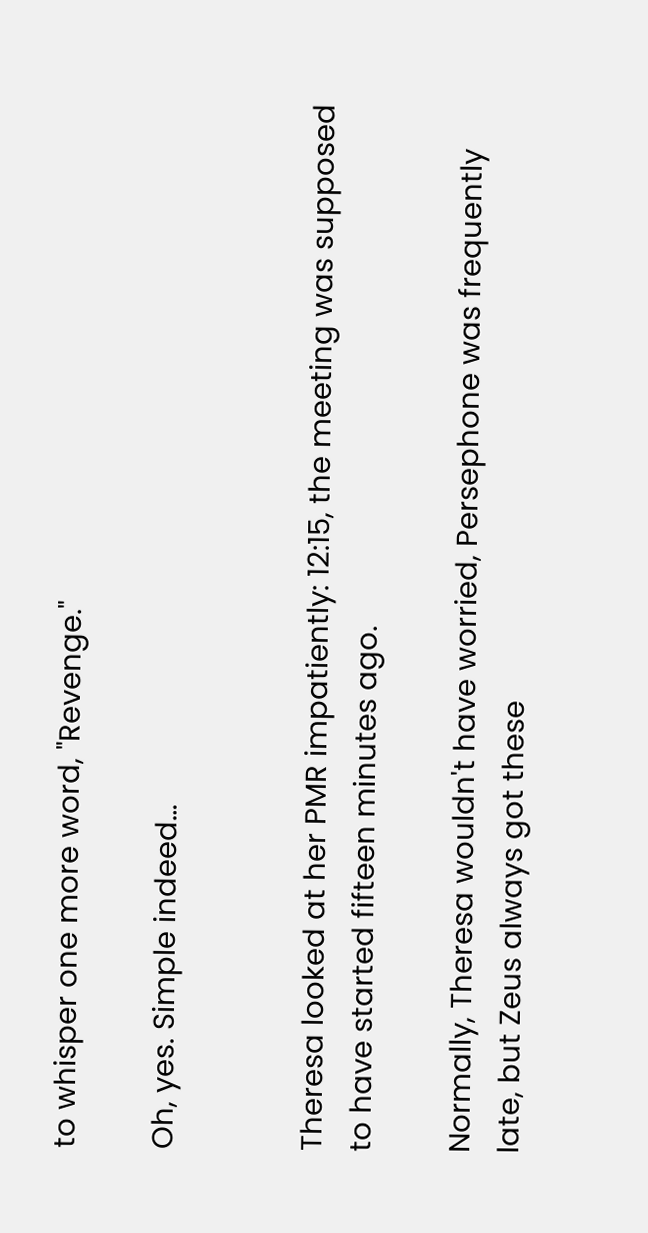to whisper one more word, "Revenge."

Oh, yes. Simple indeed…


Theresa looked at her PMR impatiently: 12:15, the meeting was supposed to have started fifteen minutes ago.

Normally, Theresa wouldn't have worried, Persephone was frequently late, but Zeus always got these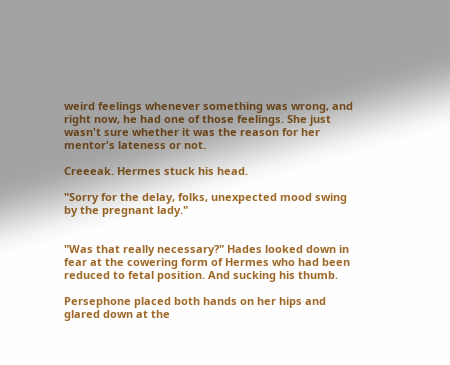weird feelings whenever something was wrong, and right now, he had one of those feelings. She just wasn't sure whether it was the reason for her mentor's lateness or not.

Creeeak. Hermes stuck his head.

"Sorry for the delay, folks, unexpected mood swing by the pregnant lady."


"Was that really necessary?" Hades looked down in fear at the cowering form of Hermes who had been reduced to fetal position. And sucking his thumb.

Persephone placed both hands on her hips and glared down at the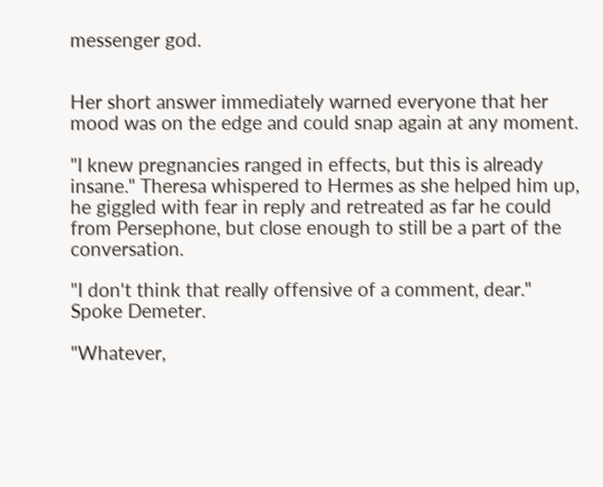messenger god.


Her short answer immediately warned everyone that her mood was on the edge and could snap again at any moment.

"I knew pregnancies ranged in effects, but this is already insane." Theresa whispered to Hermes as she helped him up, he giggled with fear in reply and retreated as far he could from Persephone, but close enough to still be a part of the conversation.

"I don't think that really offensive of a comment, dear." Spoke Demeter.

"Whatever,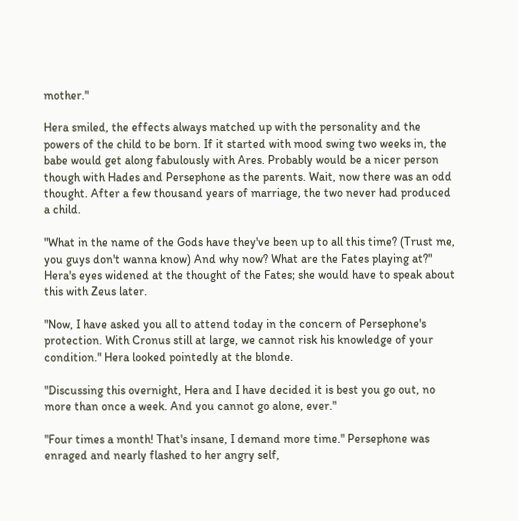mother."

Hera smiled, the effects always matched up with the personality and the powers of the child to be born. If it started with mood swing two weeks in, the babe would get along fabulously with Ares. Probably would be a nicer person though with Hades and Persephone as the parents. Wait, now there was an odd thought. After a few thousand years of marriage, the two never had produced a child.

"What in the name of the Gods have they've been up to all this time? (Trust me, you guys don't wanna know) And why now? What are the Fates playing at?" Hera's eyes widened at the thought of the Fates; she would have to speak about this with Zeus later.

"Now, I have asked you all to attend today in the concern of Persephone's protection. With Cronus still at large, we cannot risk his knowledge of your condition." Hera looked pointedly at the blonde.

"Discussing this overnight, Hera and I have decided it is best you go out, no more than once a week. And you cannot go alone, ever."

"Four times a month! That's insane, I demand more time." Persephone was enraged and nearly flashed to her angry self,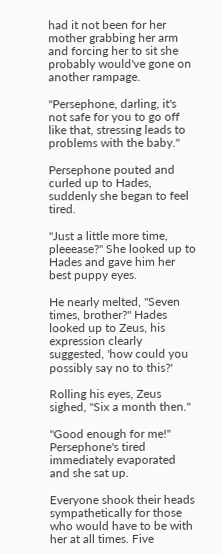had it not been for her mother grabbing her arm and forcing her to sit she probably would've gone on another rampage.

"Persephone, darling, it's not safe for you to go off like that, stressing leads to problems with the baby."

Persephone pouted and curled up to Hades, suddenly she began to feel tired.

"Just a little more time, pleeease?" She looked up to Hades and gave him her best puppy eyes.

He nearly melted, "Seven times, brother?" Hades looked up to Zeus, his expression clearly suggested, 'how could you possibly say no to this?'

Rolling his eyes, Zeus sighed, "Six a month then."

"Good enough for me!" Persephone's tired immediately evaporated and she sat up.

Everyone shook their heads sympathetically for those who would have to be with her at all times. Five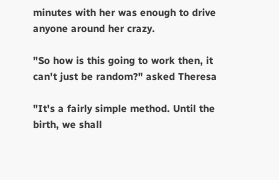minutes with her was enough to drive anyone around her crazy.

"So how is this going to work then, it can't just be random?" asked Theresa

"It's a fairly simple method. Until the birth, we shall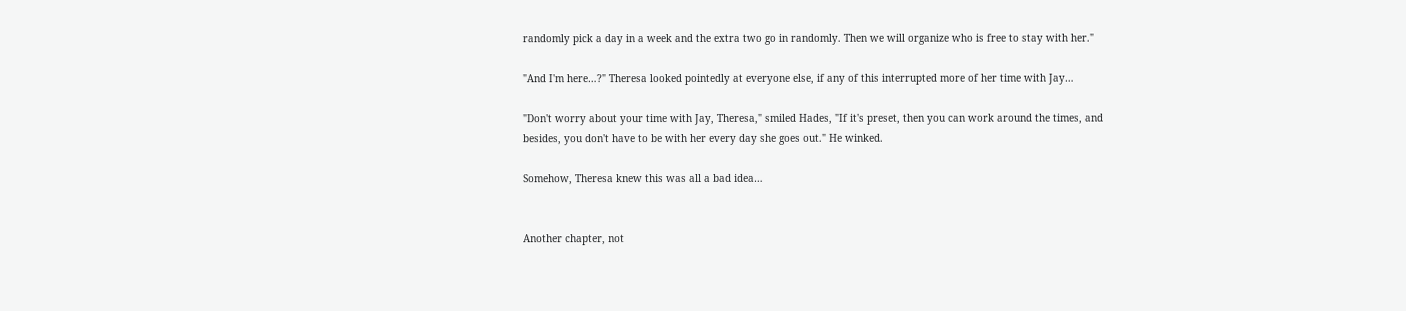randomly pick a day in a week and the extra two go in randomly. Then we will organize who is free to stay with her."

"And I'm here…?" Theresa looked pointedly at everyone else, if any of this interrupted more of her time with Jay…

"Don't worry about your time with Jay, Theresa," smiled Hades, "If it's preset, then you can work around the times, and besides, you don't have to be with her every day she goes out." He winked.

Somehow, Theresa knew this was all a bad idea…


Another chapter, not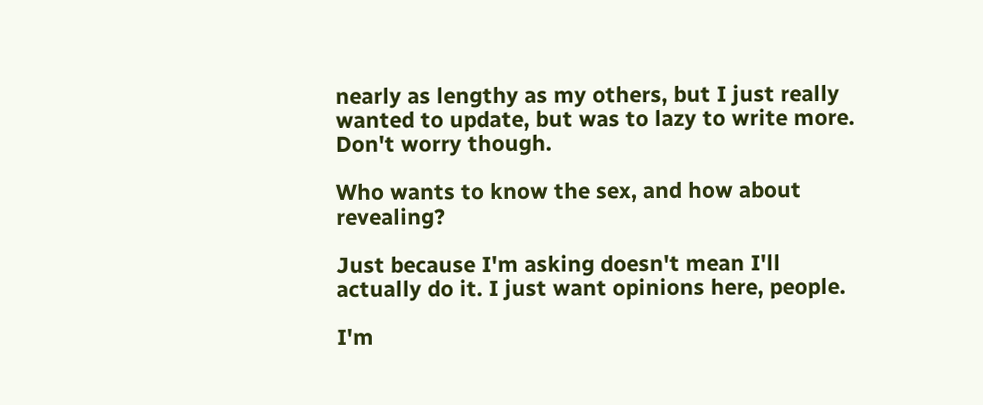nearly as lengthy as my others, but I just really wanted to update, but was to lazy to write more. Don't worry though.

Who wants to know the sex, and how about revealing?

Just because I'm asking doesn't mean I'll actually do it. I just want opinions here, people.

I'm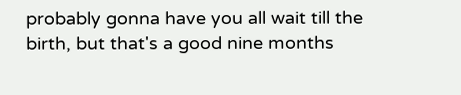probably gonna have you all wait till the birth, but that's a good nine months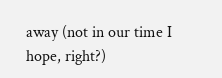away (not in our time I hope, right?)